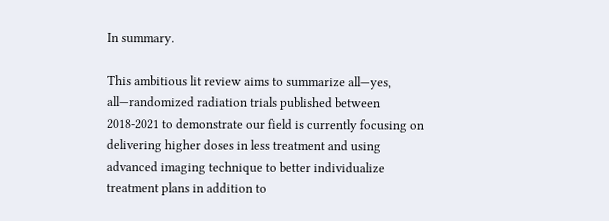In summary.

This ambitious lit review aims to summarize all—yes, all—randomized radiation trials published between 2018-2021 to demonstrate our field is currently focusing on delivering higher doses in less treatment and using advanced imaging technique to better individualize treatment plans in addition to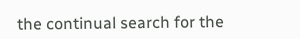the continual search for the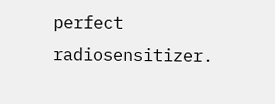perfect radiosensitizer.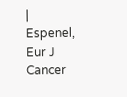| Espenel, Eur J Cancer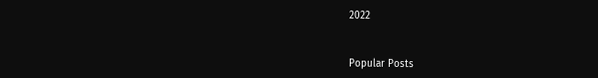2022


Popular Posts